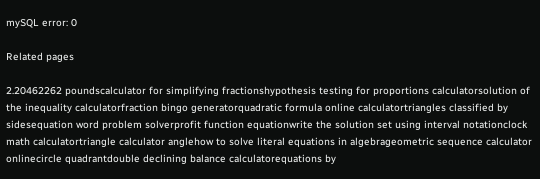mySQL error: 0

Related pages

2.20462262 poundscalculator for simplifying fractionshypothesis testing for proportions calculatorsolution of the inequality calculatorfraction bingo generatorquadratic formula online calculatortriangles classified by sidesequation word problem solverprofit function equationwrite the solution set using interval notationclock math calculatortriangle calculator anglehow to solve literal equations in algebrageometric sequence calculator onlinecircle quadrantdouble declining balance calculatorequations by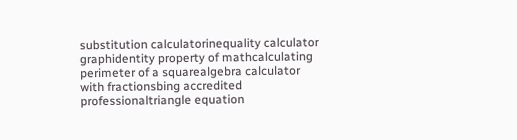substitution calculatorinequality calculator graphidentity property of mathcalculating perimeter of a squarealgebra calculator with fractionsbing accredited professionaltriangle equation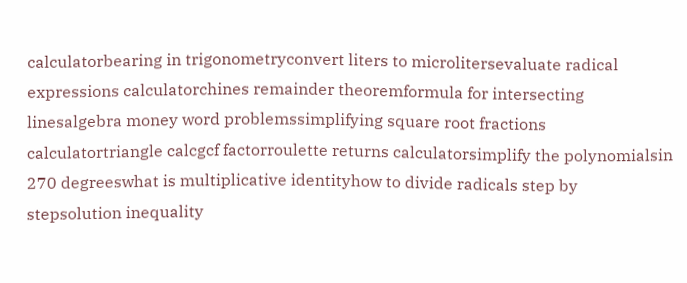calculatorbearing in trigonometryconvert liters to microlitersevaluate radical expressions calculatorchines remainder theoremformula for intersecting linesalgebra money word problemssimplifying square root fractions calculatortriangle calcgcf factorroulette returns calculatorsimplify the polynomialsin 270 degreeswhat is multiplicative identityhow to divide radicals step by stepsolution inequality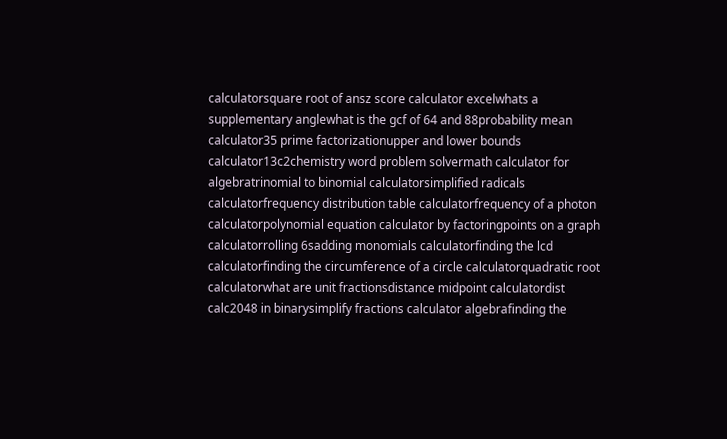calculatorsquare root of ansz score calculator excelwhats a supplementary anglewhat is the gcf of 64 and 88probability mean calculator35 prime factorizationupper and lower bounds calculator13c2chemistry word problem solvermath calculator for algebratrinomial to binomial calculatorsimplified radicals calculatorfrequency distribution table calculatorfrequency of a photon calculatorpolynomial equation calculator by factoringpoints on a graph calculatorrolling 6sadding monomials calculatorfinding the lcd calculatorfinding the circumference of a circle calculatorquadratic root calculatorwhat are unit fractionsdistance midpoint calculatordist calc2048 in binarysimplify fractions calculator algebrafinding the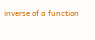inverse of a function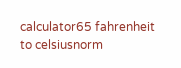calculator65 fahrenheit to celsiusnorm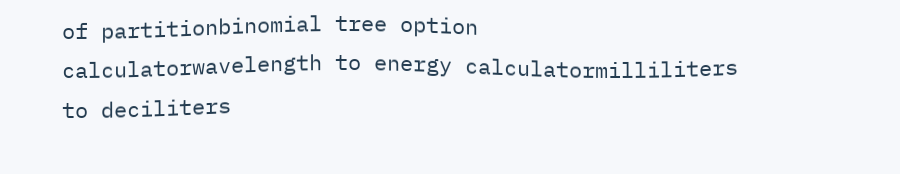of partitionbinomial tree option calculatorwavelength to energy calculatormilliliters to deciliters